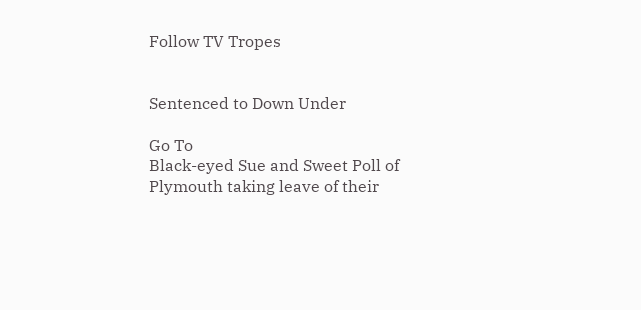Follow TV Tropes


Sentenced to Down Under

Go To
Black-eyed Sue and Sweet Poll of Plymouth taking leave of their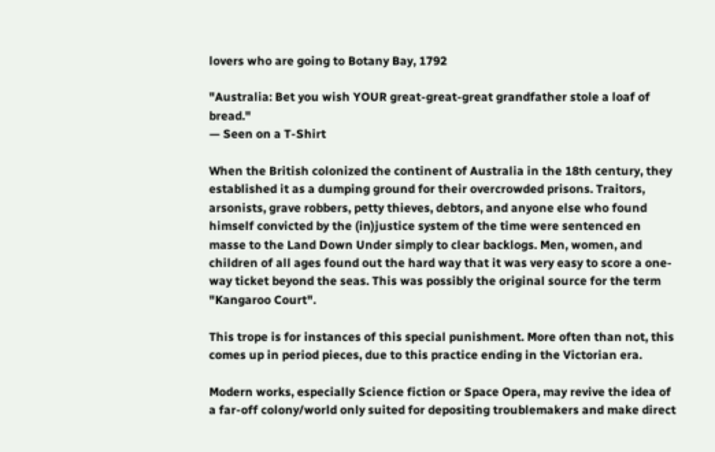lovers who are going to Botany Bay, 1792

"Australia: Bet you wish YOUR great-great-great grandfather stole a loaf of bread."
— Seen on a T-Shirt

When the British colonized the continent of Australia in the 18th century, they established it as a dumping ground for their overcrowded prisons. Traitors, arsonists, grave robbers, petty thieves, debtors, and anyone else who found himself convicted by the (in)justice system of the time were sentenced en masse to the Land Down Under simply to clear backlogs. Men, women, and children of all ages found out the hard way that it was very easy to score a one-way ticket beyond the seas. This was possibly the original source for the term "Kangaroo Court".

This trope is for instances of this special punishment. More often than not, this comes up in period pieces, due to this practice ending in the Victorian era.

Modern works, especially Science fiction or Space Opera, may revive the idea of a far-off colony/world only suited for depositing troublemakers and make direct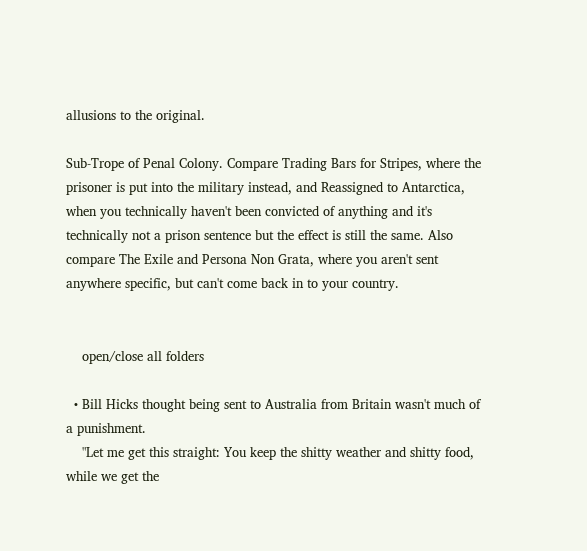allusions to the original.

Sub-Trope of Penal Colony. Compare Trading Bars for Stripes, where the prisoner is put into the military instead, and Reassigned to Antarctica, when you technically haven't been convicted of anything and it's technically not a prison sentence but the effect is still the same. Also compare The Exile and Persona Non Grata, where you aren't sent anywhere specific, but can't come back in to your country.


    open/close all folders

  • Bill Hicks thought being sent to Australia from Britain wasn't much of a punishment.
    "Let me get this straight: You keep the shitty weather and shitty food, while we get the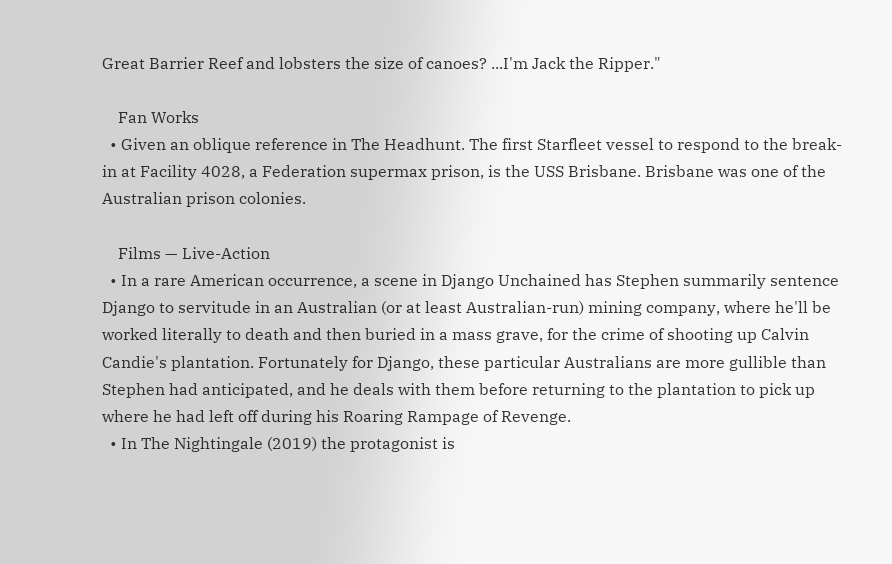Great Barrier Reef and lobsters the size of canoes? ...I'm Jack the Ripper."

    Fan Works
  • Given an oblique reference in The Headhunt. The first Starfleet vessel to respond to the break-in at Facility 4028, a Federation supermax prison, is the USS Brisbane. Brisbane was one of the Australian prison colonies.

    Films — Live-Action
  • In a rare American occurrence, a scene in Django Unchained has Stephen summarily sentence Django to servitude in an Australian (or at least Australian-run) mining company, where he'll be worked literally to death and then buried in a mass grave, for the crime of shooting up Calvin Candie's plantation. Fortunately for Django, these particular Australians are more gullible than Stephen had anticipated, and he deals with them before returning to the plantation to pick up where he had left off during his Roaring Rampage of Revenge.
  • In The Nightingale (2019) the protagonist is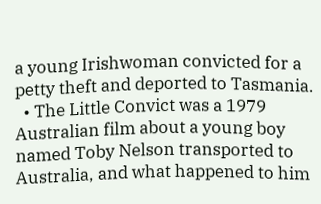a young Irishwoman convicted for a petty theft and deported to Tasmania.
  • The Little Convict was a 1979 Australian film about a young boy named Toby Nelson transported to Australia, and what happened to him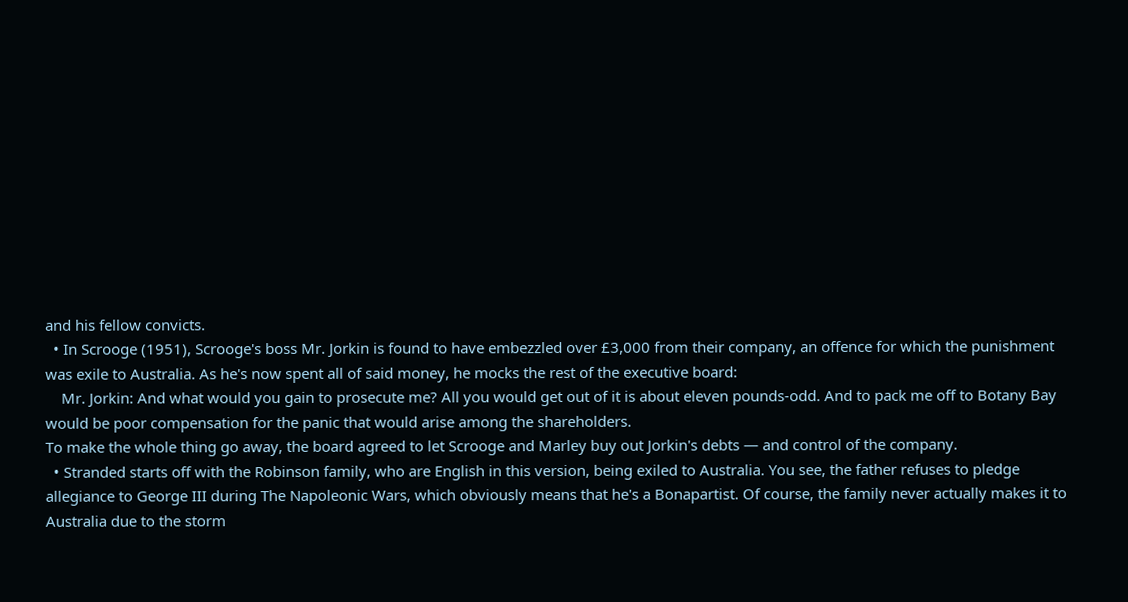and his fellow convicts.
  • In Scrooge (1951), Scrooge's boss Mr. Jorkin is found to have embezzled over £3,000 from their company, an offence for which the punishment was exile to Australia. As he's now spent all of said money, he mocks the rest of the executive board:
    Mr. Jorkin: And what would you gain to prosecute me? All you would get out of it is about eleven pounds-odd. And to pack me off to Botany Bay would be poor compensation for the panic that would arise among the shareholders.
To make the whole thing go away, the board agreed to let Scrooge and Marley buy out Jorkin's debts — and control of the company.
  • Stranded starts off with the Robinson family, who are English in this version, being exiled to Australia. You see, the father refuses to pledge allegiance to George III during The Napoleonic Wars, which obviously means that he's a Bonapartist. Of course, the family never actually makes it to Australia due to the storm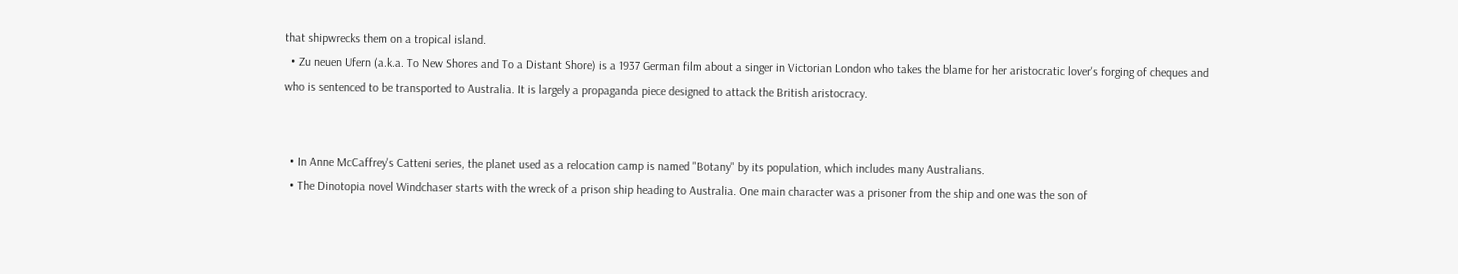that shipwrecks them on a tropical island.
  • Zu neuen Ufern (a.k.a. To New Shores and To a Distant Shore) is a 1937 German film about a singer in Victorian London who takes the blame for her aristocratic lover's forging of cheques and who is sentenced to be transported to Australia. It is largely a propaganda piece designed to attack the British aristocracy.


  • In Anne McCaffrey's Catteni series, the planet used as a relocation camp is named "Botany" by its population, which includes many Australians.
  • The Dinotopia novel Windchaser starts with the wreck of a prison ship heading to Australia. One main character was a prisoner from the ship and one was the son of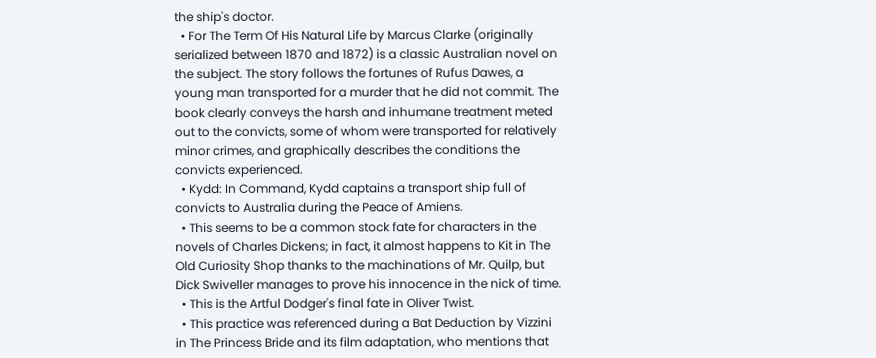the ship's doctor.
  • For The Term Of His Natural Life by Marcus Clarke (originally serialized between 1870 and 1872) is a classic Australian novel on the subject. The story follows the fortunes of Rufus Dawes, a young man transported for a murder that he did not commit. The book clearly conveys the harsh and inhumane treatment meted out to the convicts, some of whom were transported for relatively minor crimes, and graphically describes the conditions the convicts experienced.
  • Kydd: In Command, Kydd captains a transport ship full of convicts to Australia during the Peace of Amiens.
  • This seems to be a common stock fate for characters in the novels of Charles Dickens; in fact, it almost happens to Kit in The Old Curiosity Shop thanks to the machinations of Mr. Quilp, but Dick Swiveller manages to prove his innocence in the nick of time.
  • This is the Artful Dodger's final fate in Oliver Twist.
  • This practice was referenced during a Bat Deduction by Vizzini in The Princess Bride and its film adaptation, who mentions that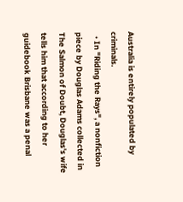Australia is entirely populated by criminals.
  • In "Riding the Rays", a nonfiction piece by Douglas Adams collected in The Salmon of Doubt, Douglas's wife tells him that according to her guidebook Brisbane was a penal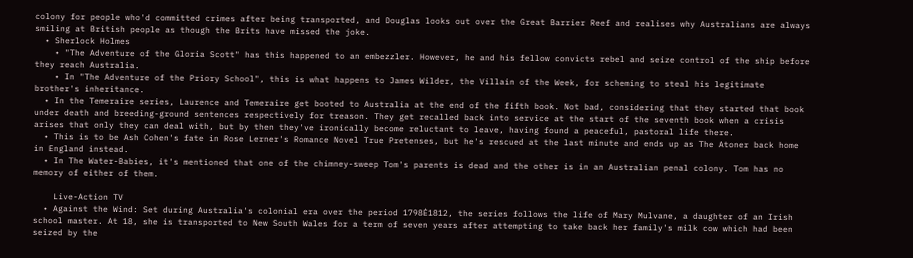colony for people who'd committed crimes after being transported, and Douglas looks out over the Great Barrier Reef and realises why Australians are always smiling at British people as though the Brits have missed the joke.
  • Sherlock Holmes
    • "The Adventure of the Gloria Scott" has this happened to an embezzler. However, he and his fellow convicts rebel and seize control of the ship before they reach Australia.
    • In "The Adventure of the Priory School", this is what happens to James Wilder, the Villain of the Week, for scheming to steal his legitimate brother's inheritance.
  • In the Temeraire series, Laurence and Temeraire get booted to Australia at the end of the fifth book. Not bad, considering that they started that book under death and breeding-ground sentences respectively for treason. They get recalled back into service at the start of the seventh book when a crisis arises that only they can deal with, but by then they've ironically become reluctant to leave, having found a peaceful, pastoral life there.
  • This is to be Ash Cohen's fate in Rose Lerner's Romance Novel True Pretenses, but he's rescued at the last minute and ends up as The Atoner back home in England instead.
  • In The Water-Babies, it's mentioned that one of the chimney-sweep Tom's parents is dead and the other is in an Australian penal colony. Tom has no memory of either of them.

    Live-Action TV
  • Against the Wind: Set during Australia's colonial era over the period 1798Ė1812, the series follows the life of Mary Mulvane, a daughter of an Irish school master. At 18, she is transported to New South Wales for a term of seven years after attempting to take back her family's milk cow which had been seized by the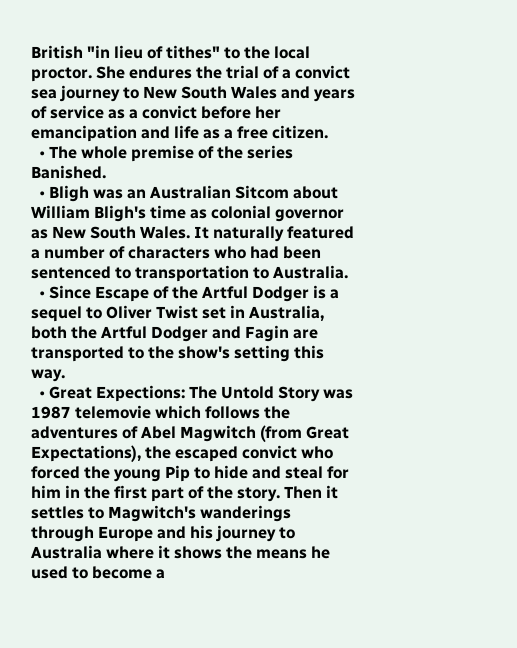British "in lieu of tithes" to the local proctor. She endures the trial of a convict sea journey to New South Wales and years of service as a convict before her emancipation and life as a free citizen.
  • The whole premise of the series Banished.
  • Bligh was an Australian Sitcom about William Bligh's time as colonial governor as New South Wales. It naturally featured a number of characters who had been sentenced to transportation to Australia.
  • Since Escape of the Artful Dodger is a sequel to Oliver Twist set in Australia, both the Artful Dodger and Fagin are transported to the show's setting this way.
  • Great Expections: The Untold Story was 1987 telemovie which follows the adventures of Abel Magwitch (from Great Expectations), the escaped convict who forced the young Pip to hide and steal for him in the first part of the story. Then it settles to Magwitch's wanderings through Europe and his journey to Australia where it shows the means he used to become a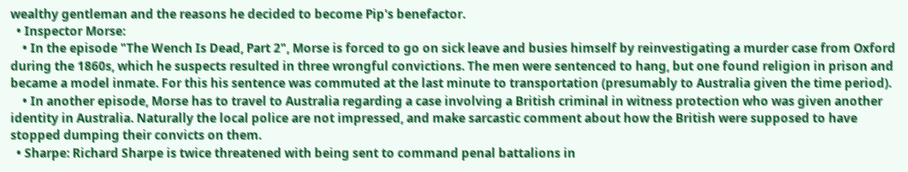wealthy gentleman and the reasons he decided to become Pip's benefactor.
  • Inspector Morse:
    • In the episode "The Wench Is Dead, Part 2", Morse is forced to go on sick leave and busies himself by reinvestigating a murder case from Oxford during the 1860s, which he suspects resulted in three wrongful convictions. The men were sentenced to hang, but one found religion in prison and became a model inmate. For this his sentence was commuted at the last minute to transportation (presumably to Australia given the time period).
    • In another episode, Morse has to travel to Australia regarding a case involving a British criminal in witness protection who was given another identity in Australia. Naturally the local police are not impressed, and make sarcastic comment about how the British were supposed to have stopped dumping their convicts on them.
  • Sharpe: Richard Sharpe is twice threatened with being sent to command penal battalions in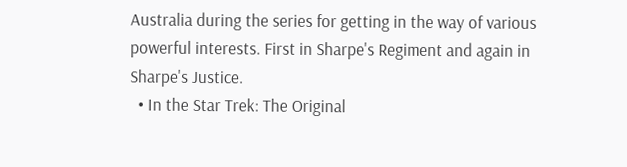Australia during the series for getting in the way of various powerful interests. First in Sharpe's Regiment and again in Sharpe's Justice.
  • In the Star Trek: The Original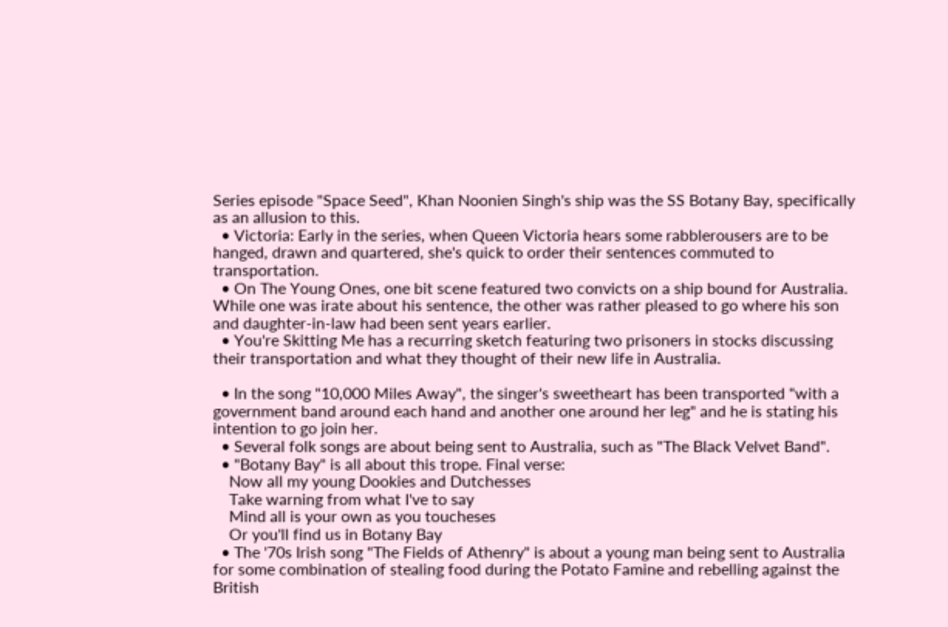Series episode "Space Seed", Khan Noonien Singh's ship was the SS Botany Bay, specifically as an allusion to this.
  • Victoria: Early in the series, when Queen Victoria hears some rabblerousers are to be hanged, drawn and quartered, she's quick to order their sentences commuted to transportation.
  • On The Young Ones, one bit scene featured two convicts on a ship bound for Australia. While one was irate about his sentence, the other was rather pleased to go where his son and daughter-in-law had been sent years earlier.
  • You're Skitting Me has a recurring sketch featuring two prisoners in stocks discussing their transportation and what they thought of their new life in Australia.

  • In the song "10,000 Miles Away", the singer's sweetheart has been transported "with a government band around each hand and another one around her leg" and he is stating his intention to go join her.
  • Several folk songs are about being sent to Australia, such as "The Black Velvet Band".
  • "Botany Bay" is all about this trope. Final verse:
    Now all my young Dookies and Dutchesses
    Take warning from what I've to say
    Mind all is your own as you toucheses
    Or you'll find us in Botany Bay
  • The '70s Irish song "The Fields of Athenry" is about a young man being sent to Australia for some combination of stealing food during the Potato Famine and rebelling against the British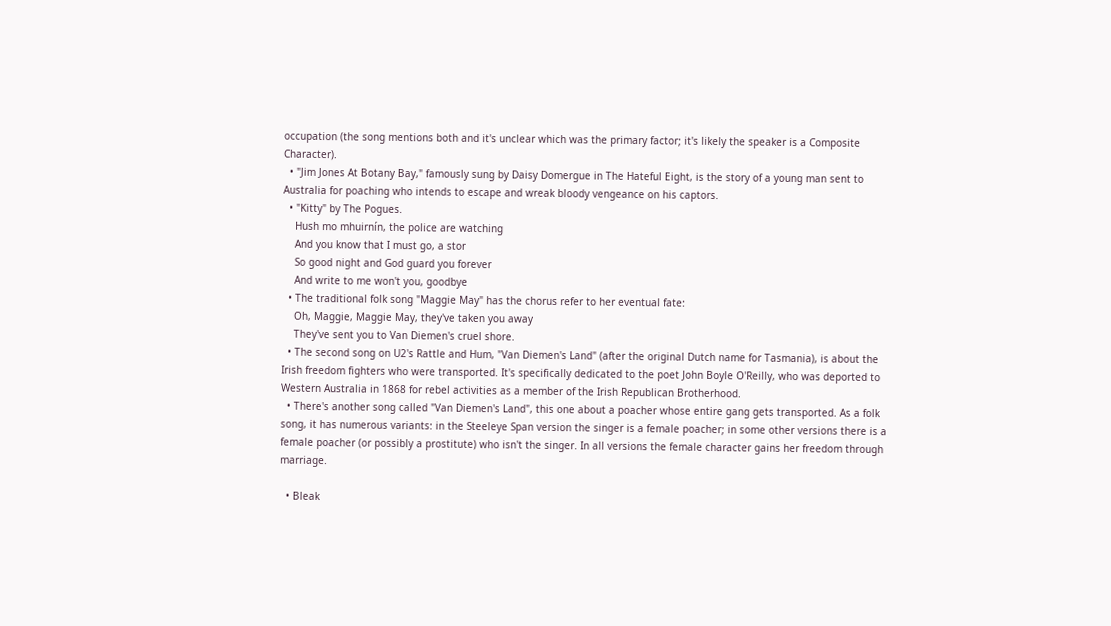occupation (the song mentions both and it's unclear which was the primary factor; it's likely the speaker is a Composite Character).
  • "Jim Jones At Botany Bay," famously sung by Daisy Domergue in The Hateful Eight, is the story of a young man sent to Australia for poaching who intends to escape and wreak bloody vengeance on his captors.
  • "Kitty" by The Pogues.
    Hush mo mhuirnín, the police are watching
    And you know that I must go, a stor
    So good night and God guard you forever
    And write to me won't you, goodbye
  • The traditional folk song "Maggie May" has the chorus refer to her eventual fate:
    Oh, Maggie, Maggie May, they've taken you away
    They've sent you to Van Diemen's cruel shore.
  • The second song on U2's Rattle and Hum, "Van Diemen's Land" (after the original Dutch name for Tasmania), is about the Irish freedom fighters who were transported. It's specifically dedicated to the poet John Boyle O'Reilly, who was deported to Western Australia in 1868 for rebel activities as a member of the Irish Republican Brotherhood.
  • There's another song called "Van Diemen's Land", this one about a poacher whose entire gang gets transported. As a folk song, it has numerous variants: in the Steeleye Span version the singer is a female poacher; in some other versions there is a female poacher (or possibly a prostitute) who isn't the singer. In all versions the female character gains her freedom through marriage.

  • Bleak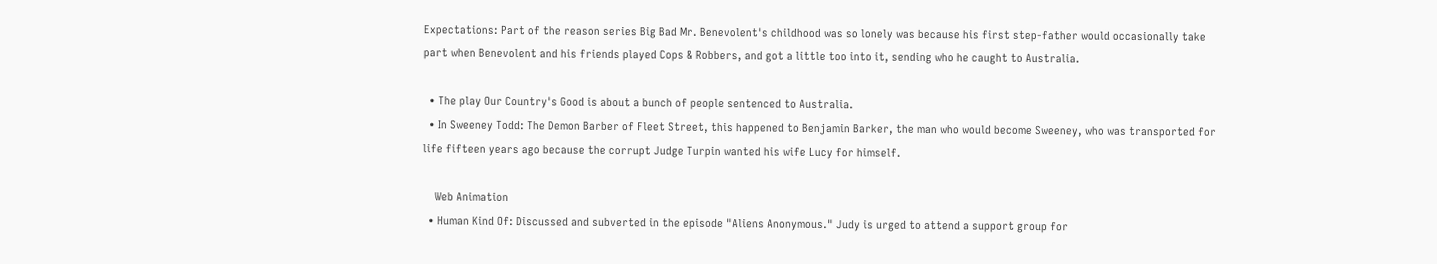Expectations: Part of the reason series Big Bad Mr. Benevolent's childhood was so lonely was because his first step-father would occasionally take part when Benevolent and his friends played Cops & Robbers, and got a little too into it, sending who he caught to Australia.

  • The play Our Country's Good is about a bunch of people sentenced to Australia.
  • In Sweeney Todd: The Demon Barber of Fleet Street, this happened to Benjamin Barker, the man who would become Sweeney, who was transported for life fifteen years ago because the corrupt Judge Turpin wanted his wife Lucy for himself.

    Web Animation
  • Human Kind Of: Discussed and subverted in the episode "Aliens Anonymous." Judy is urged to attend a support group for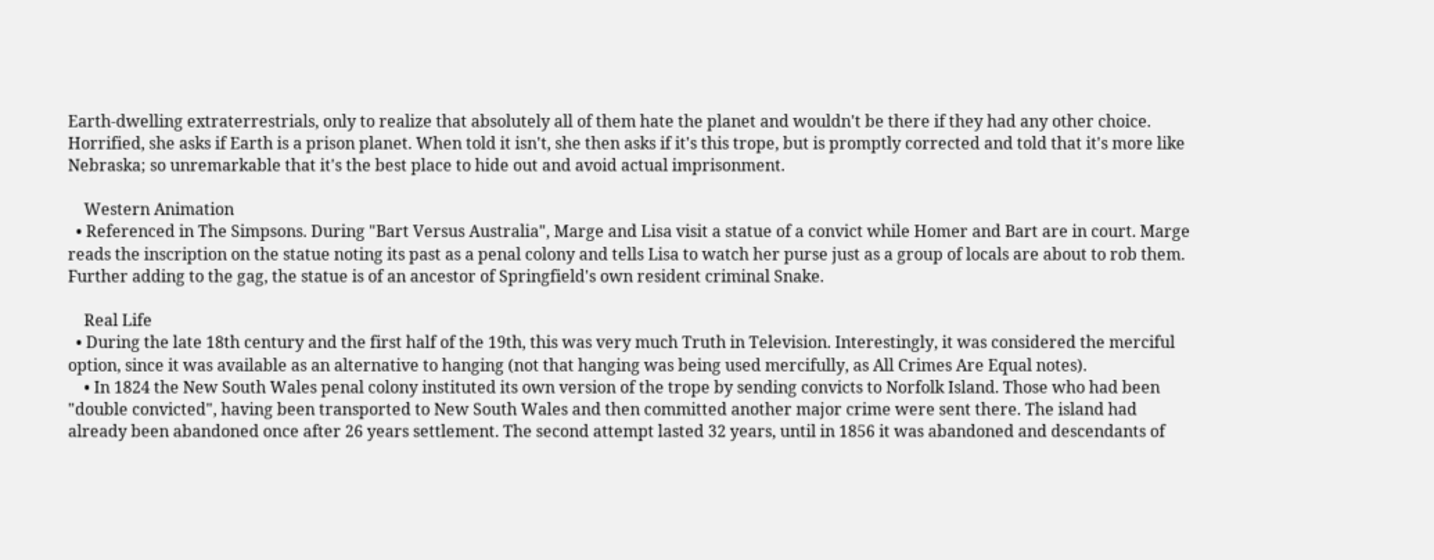Earth-dwelling extraterrestrials, only to realize that absolutely all of them hate the planet and wouldn't be there if they had any other choice. Horrified, she asks if Earth is a prison planet. When told it isn't, she then asks if it's this trope, but is promptly corrected and told that it's more like Nebraska; so unremarkable that it's the best place to hide out and avoid actual imprisonment.

    Western Animation
  • Referenced in The Simpsons. During "Bart Versus Australia", Marge and Lisa visit a statue of a convict while Homer and Bart are in court. Marge reads the inscription on the statue noting its past as a penal colony and tells Lisa to watch her purse just as a group of locals are about to rob them. Further adding to the gag, the statue is of an ancestor of Springfield's own resident criminal Snake.

    Real Life
  • During the late 18th century and the first half of the 19th, this was very much Truth in Television. Interestingly, it was considered the merciful option, since it was available as an alternative to hanging (not that hanging was being used mercifully, as All Crimes Are Equal notes).
    • In 1824 the New South Wales penal colony instituted its own version of the trope by sending convicts to Norfolk Island. Those who had been "double convicted", having been transported to New South Wales and then committed another major crime were sent there. The island had already been abandoned once after 26 years settlement. The second attempt lasted 32 years, until in 1856 it was abandoned and descendants of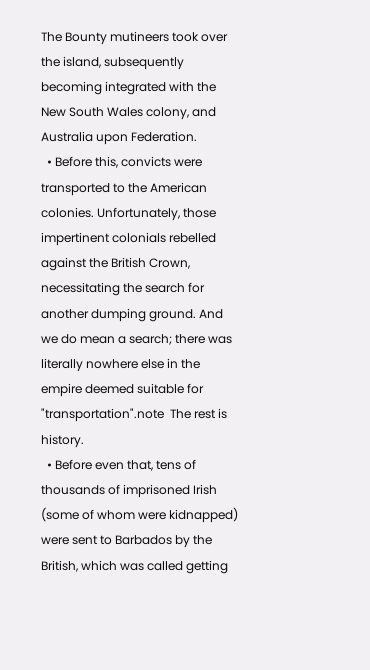The Bounty mutineers took over the island, subsequently becoming integrated with the New South Wales colony, and Australia upon Federation.
  • Before this, convicts were transported to the American colonies. Unfortunately, those impertinent colonials rebelled against the British Crown, necessitating the search for another dumping ground. And we do mean a search; there was literally nowhere else in the empire deemed suitable for "transportation".note  The rest is history.
  • Before even that, tens of thousands of imprisoned Irish (some of whom were kidnapped) were sent to Barbados by the British, which was called getting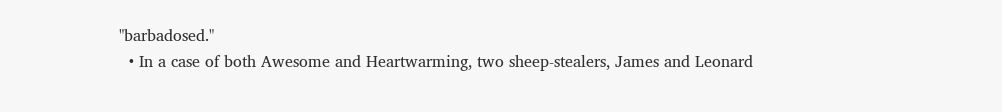"barbadosed."
  • In a case of both Awesome and Heartwarming, two sheep-stealers, James and Leonard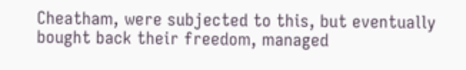Cheatham, were subjected to this, but eventually bought back their freedom, managed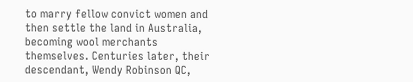to marry fellow convict women and then settle the land in Australia, becoming wool merchants themselves. Centuries later, their descendant, Wendy Robinson QC,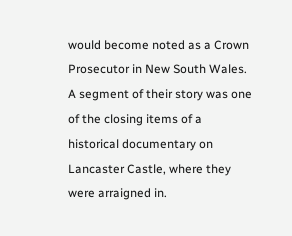would become noted as a Crown Prosecutor in New South Wales. A segment of their story was one of the closing items of a historical documentary on Lancaster Castle, where they were arraigned in.